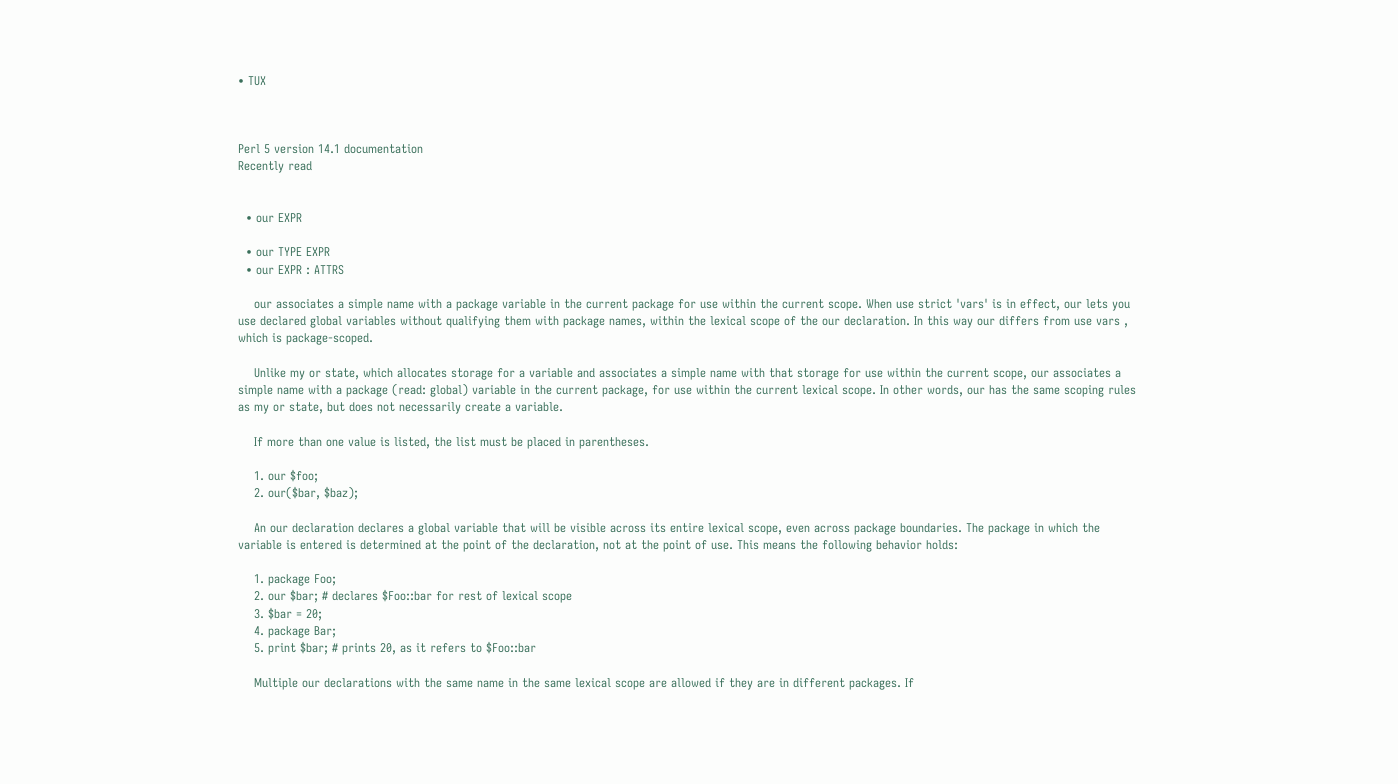• TUX



Perl 5 version 14.1 documentation
Recently read


  • our EXPR

  • our TYPE EXPR
  • our EXPR : ATTRS

    our associates a simple name with a package variable in the current package for use within the current scope. When use strict 'vars' is in effect, our lets you use declared global variables without qualifying them with package names, within the lexical scope of the our declaration. In this way our differs from use vars , which is package-scoped.

    Unlike my or state, which allocates storage for a variable and associates a simple name with that storage for use within the current scope, our associates a simple name with a package (read: global) variable in the current package, for use within the current lexical scope. In other words, our has the same scoping rules as my or state, but does not necessarily create a variable.

    If more than one value is listed, the list must be placed in parentheses.

    1. our $foo;
    2. our($bar, $baz);

    An our declaration declares a global variable that will be visible across its entire lexical scope, even across package boundaries. The package in which the variable is entered is determined at the point of the declaration, not at the point of use. This means the following behavior holds:

    1. package Foo;
    2. our $bar; # declares $Foo::bar for rest of lexical scope
    3. $bar = 20;
    4. package Bar;
    5. print $bar; # prints 20, as it refers to $Foo::bar

    Multiple our declarations with the same name in the same lexical scope are allowed if they are in different packages. If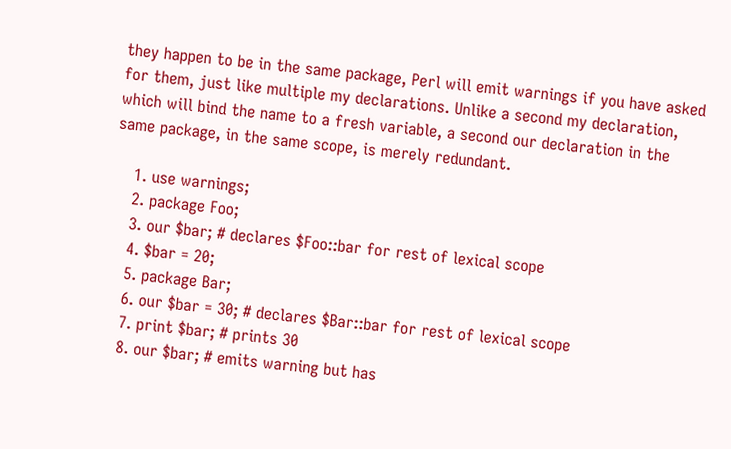they happen to be in the same package, Perl will emit warnings if you have asked for them, just like multiple my declarations. Unlike a second my declaration, which will bind the name to a fresh variable, a second our declaration in the same package, in the same scope, is merely redundant.

    1. use warnings;
    2. package Foo;
    3. our $bar; # declares $Foo::bar for rest of lexical scope
    4. $bar = 20;
    5. package Bar;
    6. our $bar = 30; # declares $Bar::bar for rest of lexical scope
    7. print $bar; # prints 30
    8. our $bar; # emits warning but has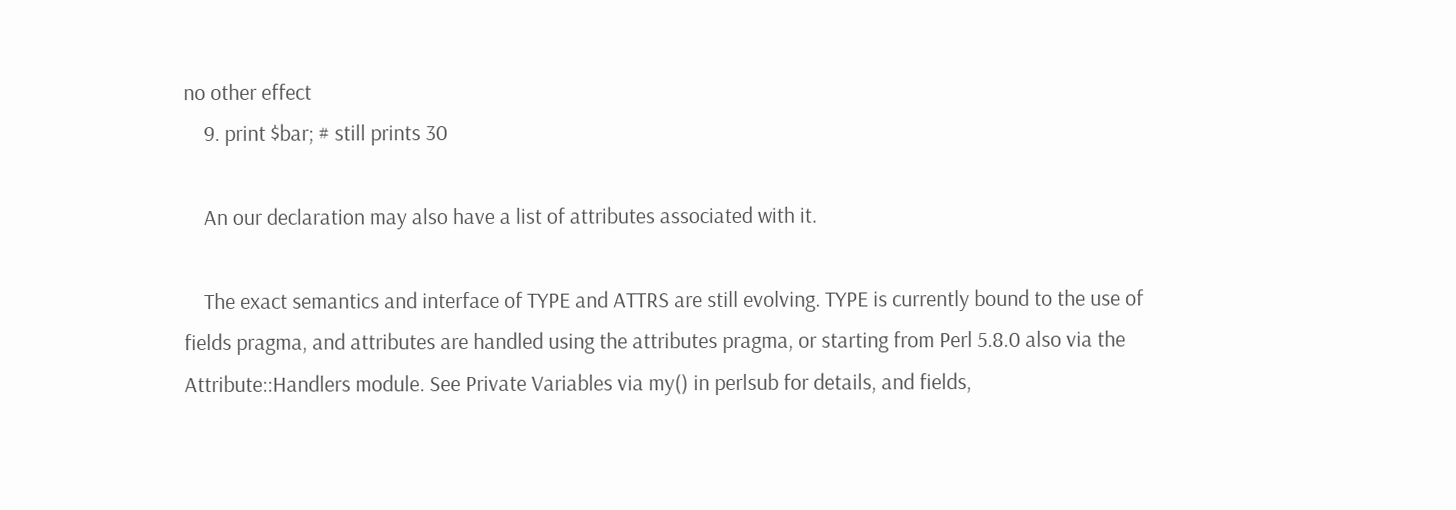no other effect
    9. print $bar; # still prints 30

    An our declaration may also have a list of attributes associated with it.

    The exact semantics and interface of TYPE and ATTRS are still evolving. TYPE is currently bound to the use of fields pragma, and attributes are handled using the attributes pragma, or starting from Perl 5.8.0 also via the Attribute::Handlers module. See Private Variables via my() in perlsub for details, and fields,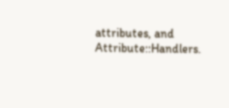attributes, and Attribute::Handlers.